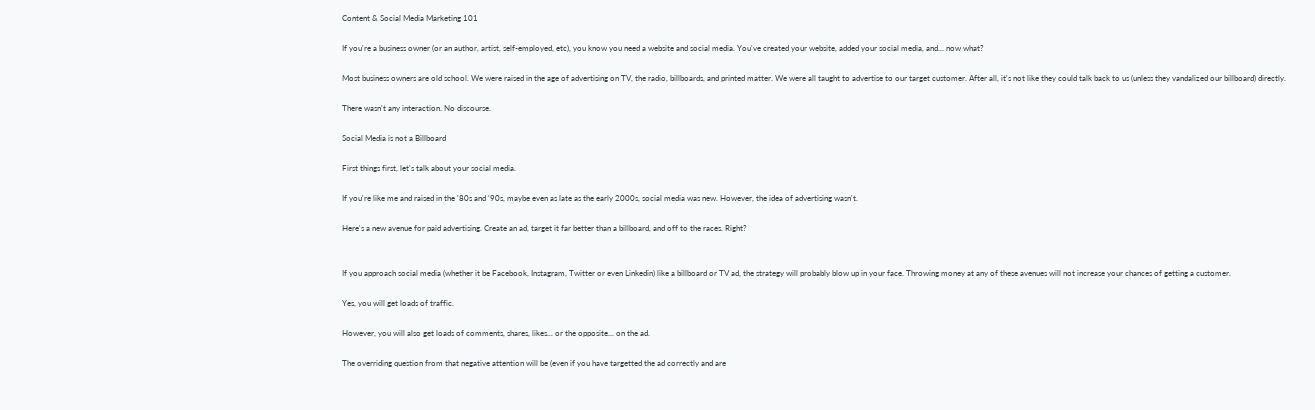Content & Social Media Marketing 101

If you're a business owner (or an author, artist, self-employed, etc), you know you need a website and social media. You've created your website, added your social media, and... now what?

Most business owners are old school. We were raised in the age of advertising on TV, the radio, billboards, and printed matter. We were all taught to advertise to our target customer. After all, it's not like they could talk back to us (unless they vandalized our billboard) directly.

There wasn't any interaction. No discourse.

Social Media is not a Billboard

First things first, let's talk about your social media.

If you're like me and raised in the '80s and '90s, maybe even as late as the early 2000s, social media was new. However, the idea of advertising wasn't.

Here's a new avenue for paid advertising. Create an ad, target it far better than a billboard, and off to the races. Right?


If you approach social media (whether it be Facebook, Instagram, Twitter or even Linkedin) like a billboard or TV ad, the strategy will probably blow up in your face. Throwing money at any of these avenues will not increase your chances of getting a customer.

Yes, you will get loads of traffic.

However, you will also get loads of comments, shares, likes... or the opposite... on the ad.

The overriding question from that negative attention will be (even if you have targetted the ad correctly and are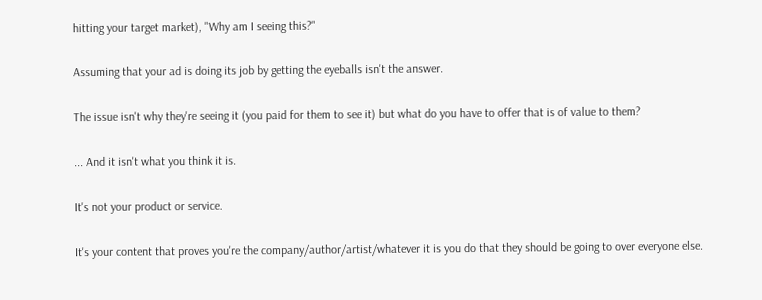hitting your target market), "Why am I seeing this?"

Assuming that your ad is doing its job by getting the eyeballs isn't the answer.

The issue isn't why they're seeing it (you paid for them to see it) but what do you have to offer that is of value to them?

... And it isn't what you think it is.

It's not your product or service.

It's your content that proves you're the company/author/artist/whatever it is you do that they should be going to over everyone else.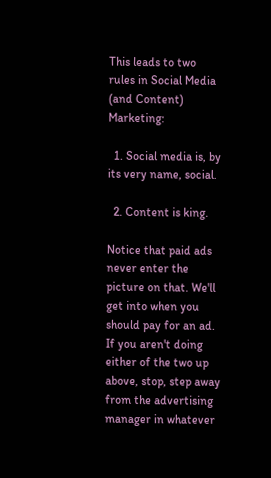This leads to two rules in Social Media (and Content) Marketing:

  1. Social media is, by its very name, social.

  2. Content is king.

Notice that paid ads never enter the picture on that. We'll get into when you should pay for an ad. If you aren't doing either of the two up above, stop, step away from the advertising manager in whatever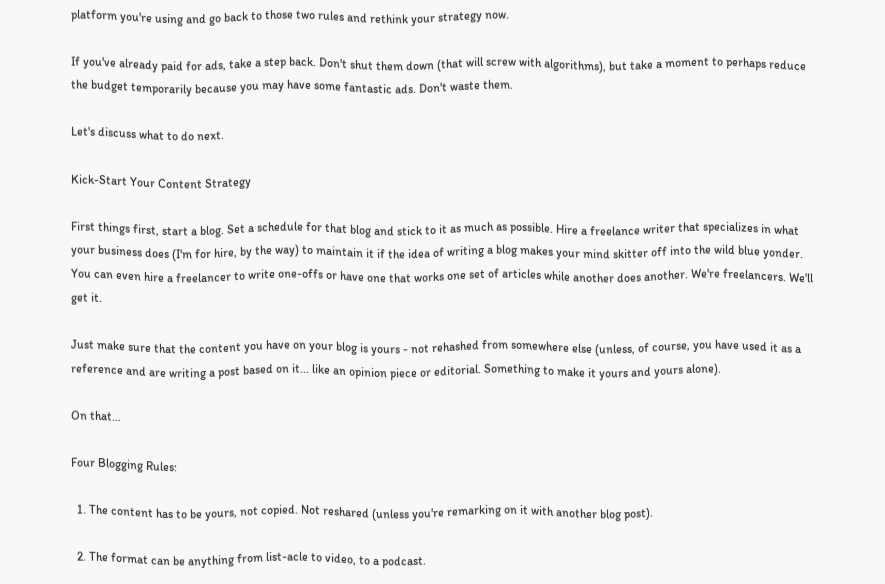platform you're using and go back to those two rules and rethink your strategy now.

If you've already paid for ads, take a step back. Don't shut them down (that will screw with algorithms), but take a moment to perhaps reduce the budget temporarily because you may have some fantastic ads. Don't waste them.

Let's discuss what to do next.

Kick-Start Your Content Strategy

First things first, start a blog. Set a schedule for that blog and stick to it as much as possible. Hire a freelance writer that specializes in what your business does (I'm for hire, by the way) to maintain it if the idea of writing a blog makes your mind skitter off into the wild blue yonder. You can even hire a freelancer to write one-offs or have one that works one set of articles while another does another. We're freelancers. We'll get it.

Just make sure that the content you have on your blog is yours - not rehashed from somewhere else (unless, of course, you have used it as a reference and are writing a post based on it... like an opinion piece or editorial. Something to make it yours and yours alone).

On that...

Four Blogging Rules:

  1. The content has to be yours, not copied. Not reshared (unless you're remarking on it with another blog post).

  2. The format can be anything from list-acle to video, to a podcast.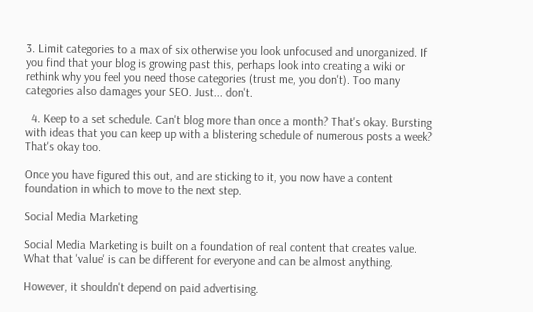3. Limit categories to a max of six otherwise you look unfocused and unorganized. If you find that your blog is growing past this, perhaps look into creating a wiki or rethink why you feel you need those categories (trust me, you don't). Too many categories also damages your SEO. Just... don't.

  4. Keep to a set schedule. Can't blog more than once a month? That's okay. Bursting with ideas that you can keep up with a blistering schedule of numerous posts a week? That's okay too.

Once you have figured this out, and are sticking to it, you now have a content foundation in which to move to the next step.

Social Media Marketing

Social Media Marketing is built on a foundation of real content that creates value. What that 'value' is can be different for everyone and can be almost anything.

However, it shouldn't depend on paid advertising.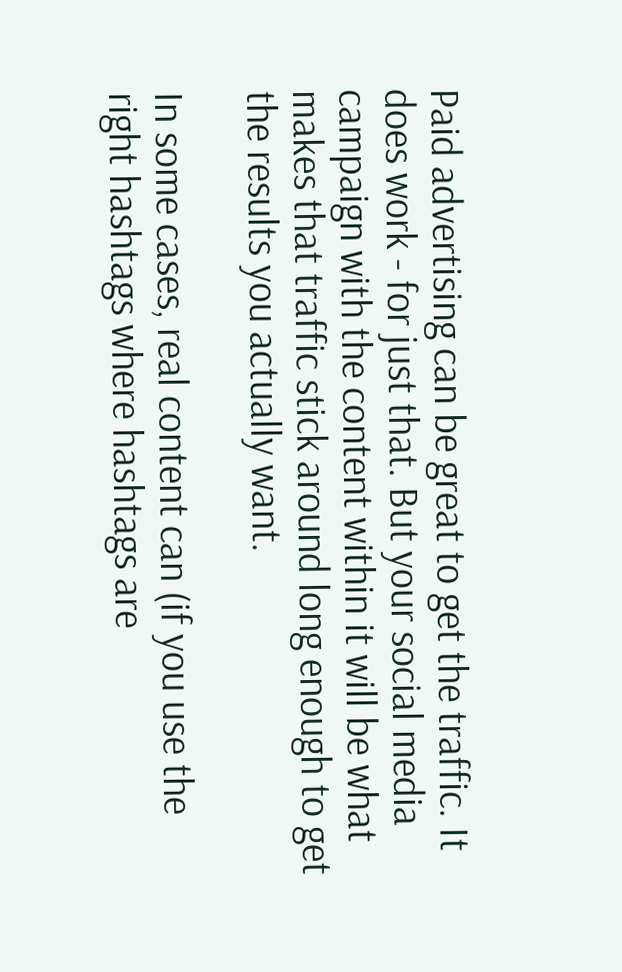Paid advertising can be great to get the traffic. It does work - for just that. But your social media campaign with the content within it will be what makes that traffic stick around long enough to get the results you actually want.

In some cases, real content can (if you use the right hashtags where hashtags are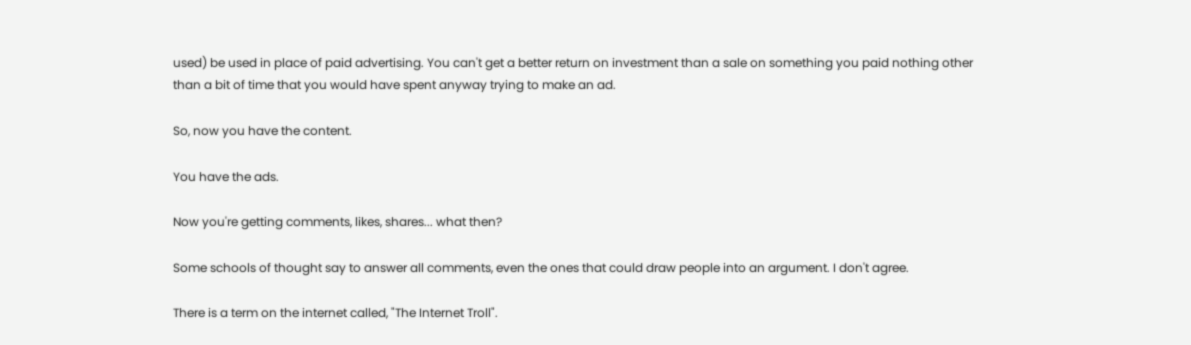used) be used in place of paid advertising. You can't get a better return on investment than a sale on something you paid nothing other than a bit of time that you would have spent anyway trying to make an ad.

So, now you have the content.

You have the ads.

Now you're getting comments, likes, shares... what then?

Some schools of thought say to answer all comments, even the ones that could draw people into an argument. I don't agree.

There is a term on the internet called, "The Internet Troll".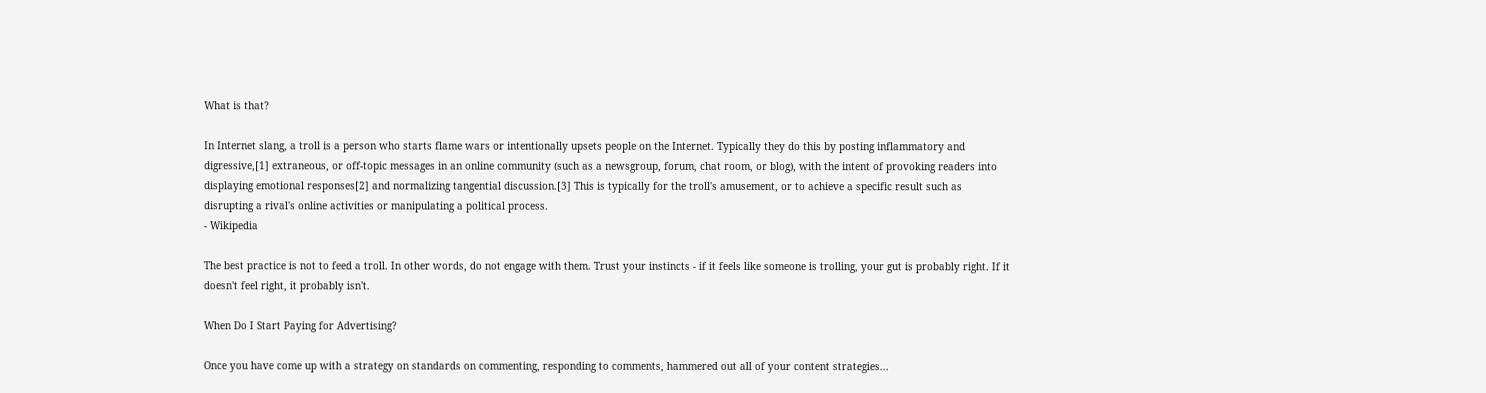What is that?

In Internet slang, a troll is a person who starts flame wars or intentionally upsets people on the Internet. Typically they do this by posting inflammatory and digressive,[1] extraneous, or off-topic messages in an online community (such as a newsgroup, forum, chat room, or blog), with the intent of provoking readers into displaying emotional responses[2] and normalizing tangential discussion.[3] This is typically for the troll's amusement, or to achieve a specific result such as disrupting a rival's online activities or manipulating a political process.
- Wikipedia

The best practice is not to feed a troll. In other words, do not engage with them. Trust your instincts - if it feels like someone is trolling, your gut is probably right. If it doesn't feel right, it probably isn't.

When Do I Start Paying for Advertising?

Once you have come up with a strategy on standards on commenting, responding to comments, hammered out all of your content strategies...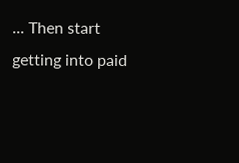... Then start getting into paid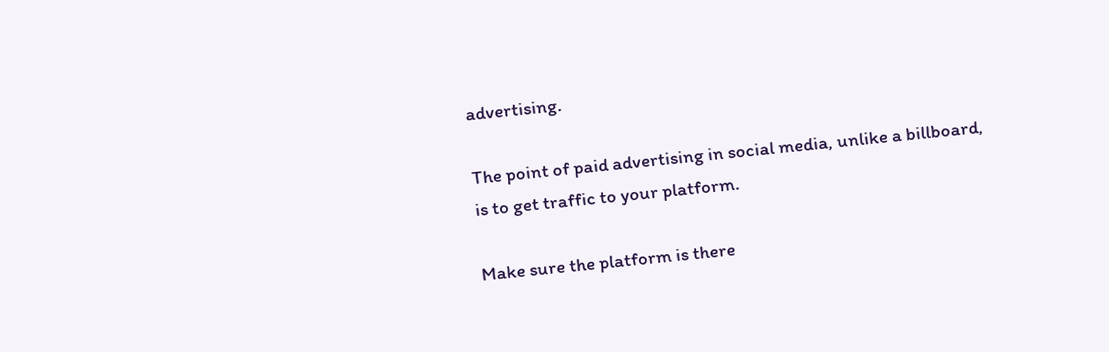advertising.

The point of paid advertising in social media, unlike a billboard, is to get traffic to your platform.

Make sure the platform is there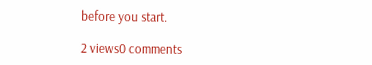before you start.

2 views0 comments